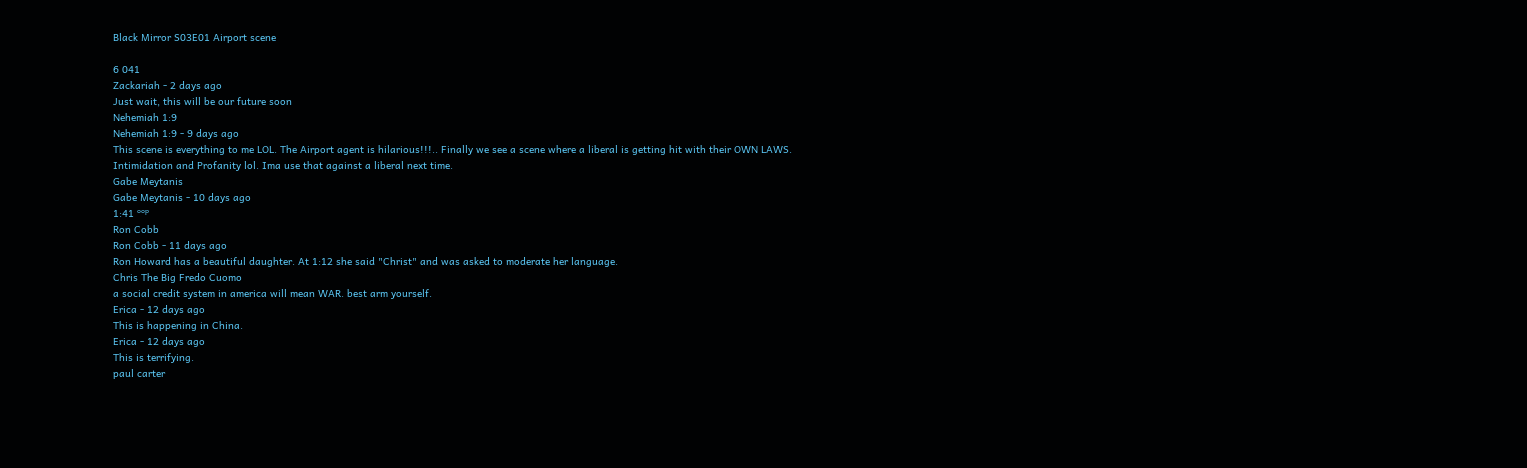Black Mirror S03E01 Airport scene

6 041
Zackariah - 2 days ago
Just wait, this will be our future soon
Nehemiah 1:9
Nehemiah 1:9 - 9 days ago
This scene is everything to me LOL. The Airport agent is hilarious!!!.. Finally we see a scene where a liberal is getting hit with their OWN LAWS. Intimidation and Profanity lol. Ima use that against a liberal next time.
Gabe Meytanis
Gabe Meytanis - 10 days ago
1:41 ᵒᵒᵖ
Ron Cobb
Ron Cobb - 11 days ago
Ron Howard has a beautiful daughter. At 1:12 she said "Christ" and was asked to moderate her language.
Chris The Big Fredo Cuomo
a social credit system in america will mean WAR. best arm yourself.
Erica - 12 days ago
This is happening in China.
Erica - 12 days ago
This is terrifying.
paul carter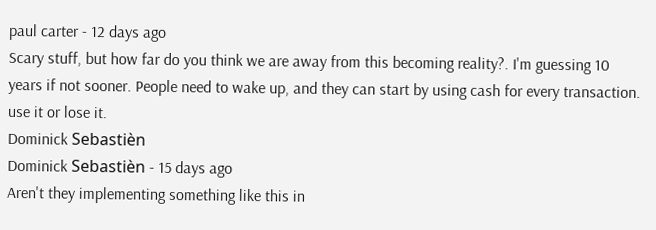paul carter - 12 days ago
Scary stuff, but how far do you think we are away from this becoming reality?. I'm guessing 10 years if not sooner. People need to wake up, and they can start by using cash for every transaction. use it or lose it.
Dominick Sebastièn
Dominick Sebastièn - 15 days ago
Aren't they implementing something like this in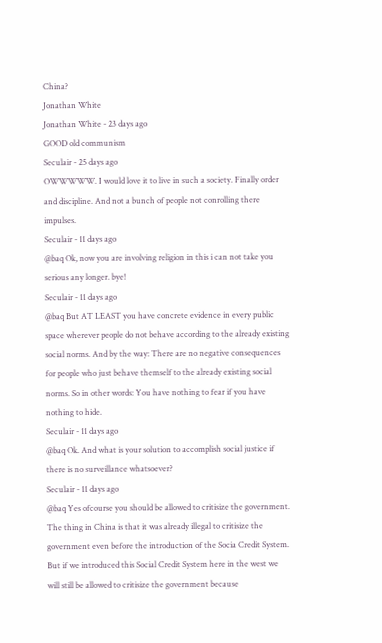China?
Jonathan White
Jonathan White - 23 days ago
GOOD old communism
Seculair - 25 days ago
OWWWWW. I would love it to live in such a society. Finally order and discipline. And not a bunch of people not conrolling there impulses.
Seculair - 11 days ago
@baq Ok, now you are involving religion in this i can not take you serious any longer. bye!
Seculair - 11 days ago
@baq But AT LEAST you have concrete evidence in every public space wherever people do not behave according to the already existing social norms. And by the way: There are no negative consequences for people who just behave themself to the already existing social norms. So in other words: You have nothing to fear if you have nothing to hide.
Seculair - 11 days ago
@baq Ok. And what is your solution to accomplish social justice if there is no surveillance whatsoever?
Seculair - 11 days ago
@baq Yes ofcourse you should be allowed to critisize the government. The thing in China is that it was already illegal to critisize the government even before the introduction of the Socia Credit System. But if we introduced this Social Credit System here in the west we will still be allowed to critisize the government because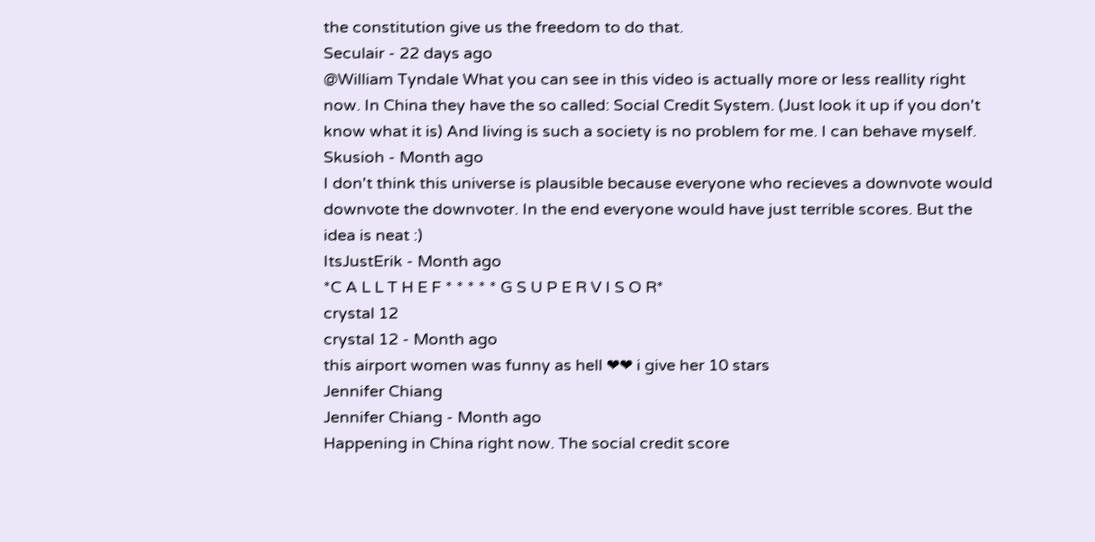the constitution give us the freedom to do that.
Seculair - 22 days ago
@William Tyndale What you can see in this video is actually more or less reallity right now. In China they have the so called: Social Credit System. (Just look it up if you don't know what it is) And living is such a society is no problem for me. I can behave myself.
Skusioh - Month ago
I don't think this universe is plausible because everyone who recieves a downvote would downvote the downvoter. In the end everyone would have just terrible scores. But the idea is neat :)
ItsJustErik - Month ago
*C A L L T H E F * * * * * G S U P E R V I S O R*
crystal 12
crystal 12 - Month ago
this airport women was funny as hell ❤❤ i give her 10 stars
Jennifer Chiang
Jennifer Chiang - Month ago
Happening in China right now. The social credit score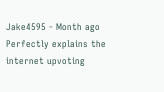Jake4595 - Month ago
Perfectly explains the internet upvoting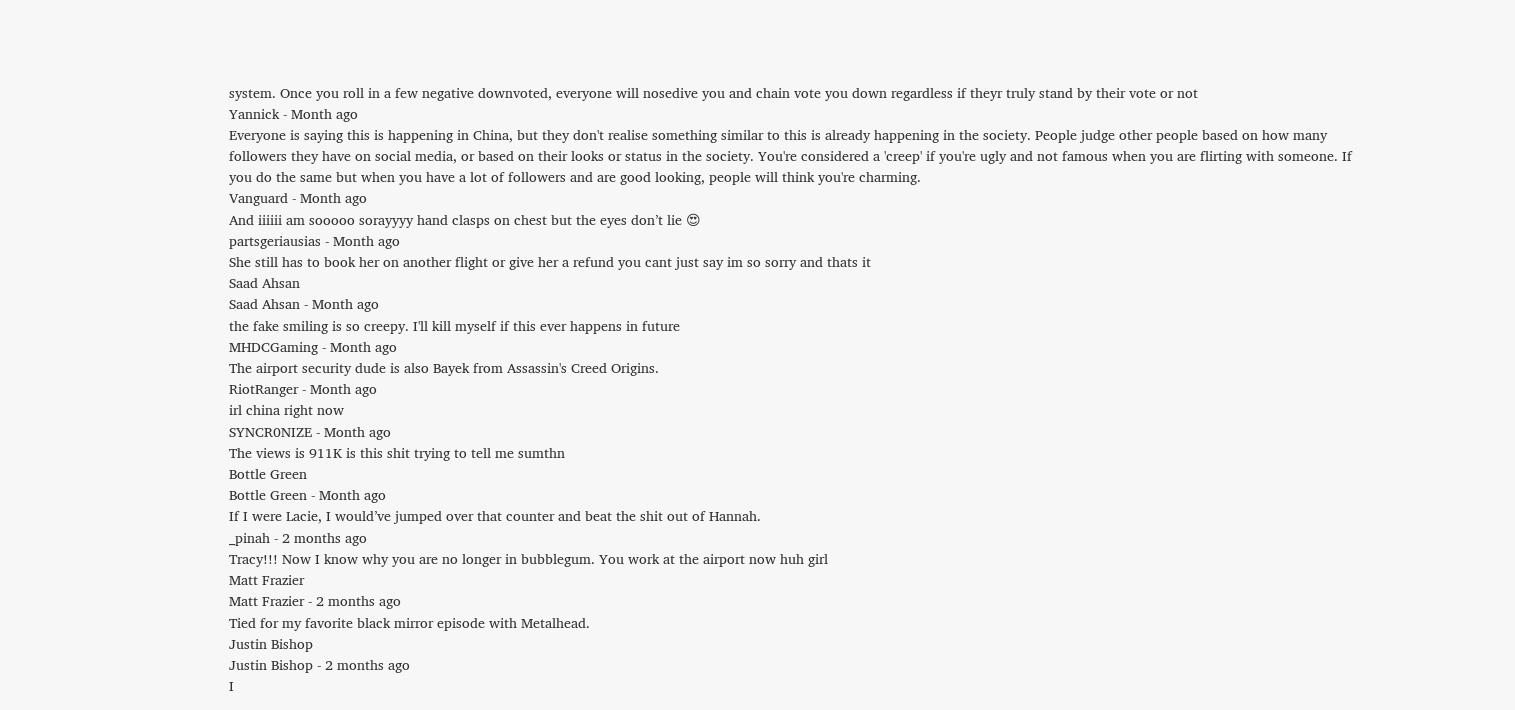system. Once you roll in a few negative downvoted, everyone will nosedive you and chain vote you down regardless if theyr truly stand by their vote or not
Yannick - Month ago
Everyone is saying this is happening in China, but they don't realise something similar to this is already happening in the society. People judge other people based on how many followers they have on social media, or based on their looks or status in the society. You're considered a 'creep' if you're ugly and not famous when you are flirting with someone. If you do the same but when you have a lot of followers and are good looking, people will think you're charming.
Vanguard - Month ago
And iiiiii am sooooo sorayyyy hand clasps on chest but the eyes don’t lie 😍
partsgeriausias - Month ago
She still has to book her on another flight or give her a refund you cant just say im so sorry and thats it
Saad Ahsan
Saad Ahsan - Month ago
the fake smiling is so creepy. I'll kill myself if this ever happens in future
MHDCGaming - Month ago
The airport security dude is also Bayek from Assassin's Creed Origins.
RiotRanger - Month ago
irl china right now
SYNCR0NIZE - Month ago
The views is 911K is this shit trying to tell me sumthn
Bottle Green
Bottle Green - Month ago
If I were Lacie, I would’ve jumped over that counter and beat the shit out of Hannah.
_pinah - 2 months ago
Tracy!!! Now I know why you are no longer in bubblegum. You work at the airport now huh girl
Matt Frazier
Matt Frazier - 2 months ago
Tied for my favorite black mirror episode with Metalhead.
Justin Bishop
Justin Bishop - 2 months ago
I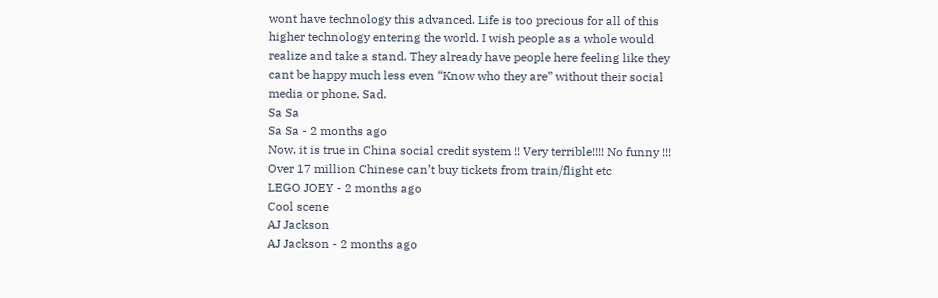wont have technology this advanced. Life is too precious for all of this higher technology entering the world. I wish people as a whole would realize and take a stand. They already have people here feeling like they cant be happy much less even “Know who they are” without their social media or phone. Sad.
Sa Sa
Sa Sa - 2 months ago
Now, it is true in China social credit system !! Very terrible!!!! No funny !!! Over 17 million Chinese can’t buy tickets from train/flight etc
LEGO JOEY - 2 months ago
Cool scene
AJ Jackson
AJ Jackson - 2 months ago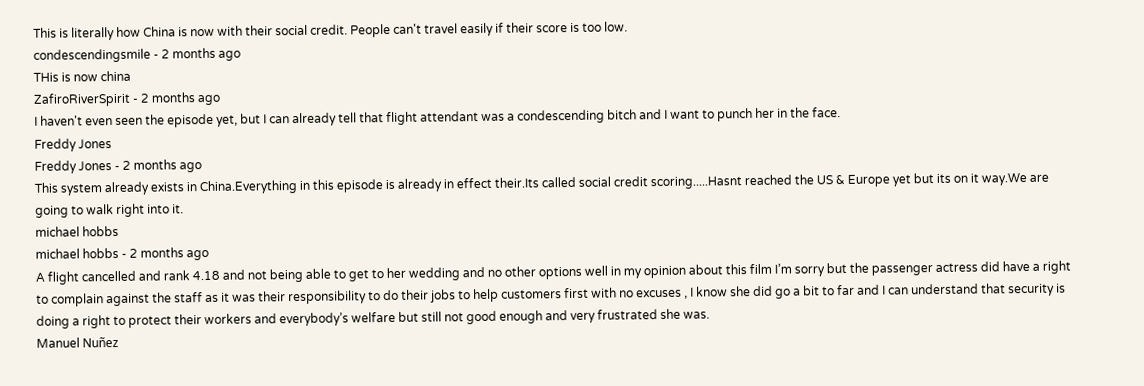This is literally how China is now with their social credit. People can't travel easily if their score is too low.
condescendingsmile - 2 months ago
THis is now china
ZafiroRiverSpirit - 2 months ago
I haven't even seen the episode yet, but I can already tell that flight attendant was a condescending bitch and I want to punch her in the face.
Freddy Jones
Freddy Jones - 2 months ago
This system already exists in China.Everything in this episode is already in effect their.Its called social credit scoring.....Hasnt reached the US & Europe yet but its on it way.We are going to walk right into it.
michael hobbs
michael hobbs - 2 months ago
A flight cancelled and rank 4.18 and not being able to get to her wedding and no other options well in my opinion about this film I’m sorry but the passenger actress did have a right to complain against the staff as it was their responsibility to do their jobs to help customers first with no excuses , I know she did go a bit to far and I can understand that security is doing a right to protect their workers and everybody’s welfare but still not good enough and very frustrated she was.
Manuel Nuñez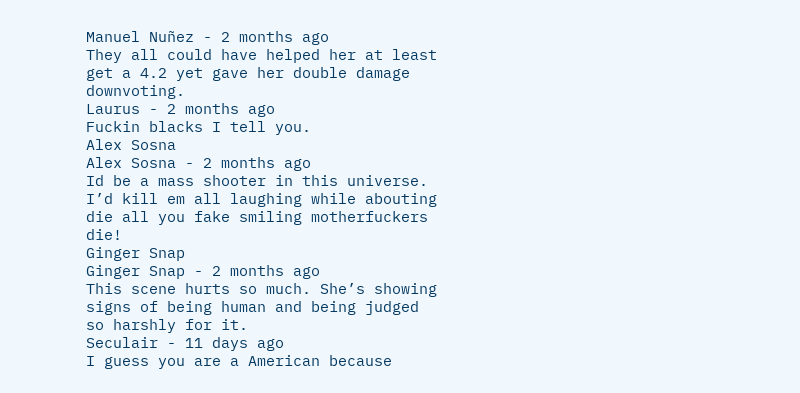Manuel Nuñez - 2 months ago
They all could have helped her at least get a 4.2 yet gave her double damage downvoting.
Laurus - 2 months ago
Fuckin blacks I tell you.
Alex Sosna
Alex Sosna - 2 months ago
Id be a mass shooter in this universe. I’d kill em all laughing while abouting die all you fake smiling motherfuckers die!
Ginger Snap
Ginger Snap - 2 months ago
This scene hurts so much. She’s showing signs of being human and being judged so harshly for it.
Seculair - 11 days ago
I guess you are a American because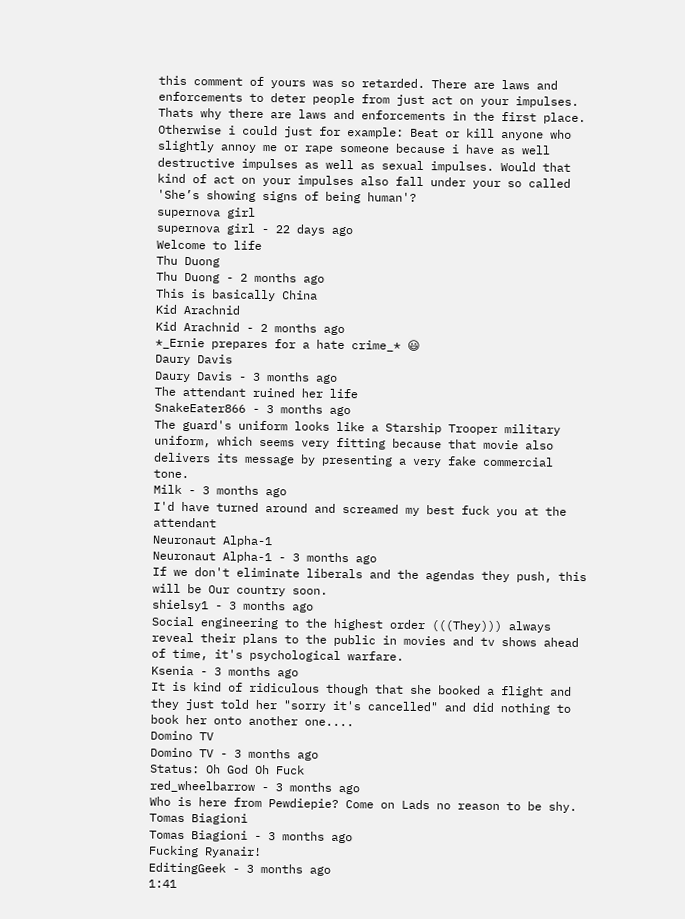this comment of yours was so retarded. There are laws and enforcements to deter people from just act on your impulses. Thats why there are laws and enforcements in the first place. Otherwise i could just for example: Beat or kill anyone who slightly annoy me or rape someone because i have as well destructive impulses as well as sexual impulses. Would that kind of act on your impulses also fall under your so called 'She’s showing signs of being human'?
supernova girl
supernova girl - 22 days ago
Welcome to life
Thu Duong
Thu Duong - 2 months ago
This is basically China
Kid Arachnid
Kid Arachnid - 2 months ago
*_Ernie prepares for a hate crime_* 😃
Daury Davis
Daury Davis - 3 months ago
The attendant ruined her life
SnakeEater866 - 3 months ago
The guard's uniform looks like a Starship Trooper military uniform, which seems very fitting because that movie also delivers its message by presenting a very fake commercial tone.
Milk - 3 months ago
I'd have turned around and screamed my best fuck you at the attendant
Neuronaut Alpha-1
Neuronaut Alpha-1 - 3 months ago
If we don't eliminate liberals and the agendas they push, this will be Our country soon.
shielsy1 - 3 months ago
Social engineering to the highest order (((They))) always reveal their plans to the public in movies and tv shows ahead of time, it's psychological warfare.
Ksenia - 3 months ago
It is kind of ridiculous though that she booked a flight and they just told her "sorry it's cancelled" and did nothing to book her onto another one....
Domino TV
Domino TV - 3 months ago
Status: Oh God Oh Fuck
red_wheelbarrow - 3 months ago
Who is here from Pewdiepie? Come on Lads no reason to be shy.
Tomas Biagioni
Tomas Biagioni - 3 months ago
Fucking Ryanair!
EditingGeek - 3 months ago
1:41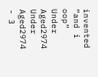invented “and i oop”
Under Aged2974
Under Aged2974 - 3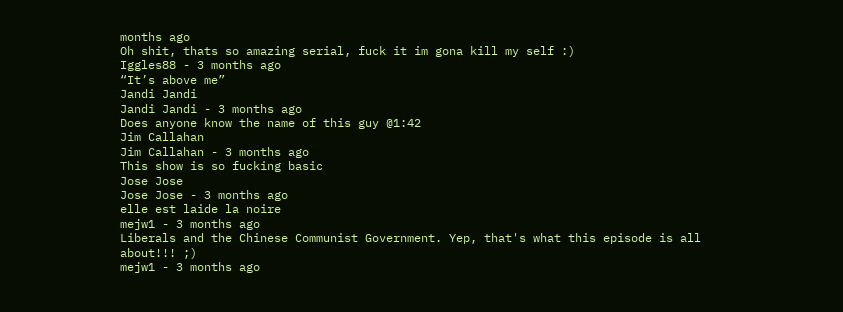months ago
Oh shit, thats so amazing serial, fuck it im gona kill my self :)
Iggles88 - 3 months ago
“It’s above me”
Jandi Jandi
Jandi Jandi - 3 months ago
Does anyone know the name of this guy @1:42
Jim Callahan
Jim Callahan - 3 months ago
This show is so fucking basic
Jose Jose
Jose Jose - 3 months ago
elle est laide la noire
mejw1 - 3 months ago
Liberals and the Chinese Communist Government. Yep, that's what this episode is all about!!! ;)
mejw1 - 3 months ago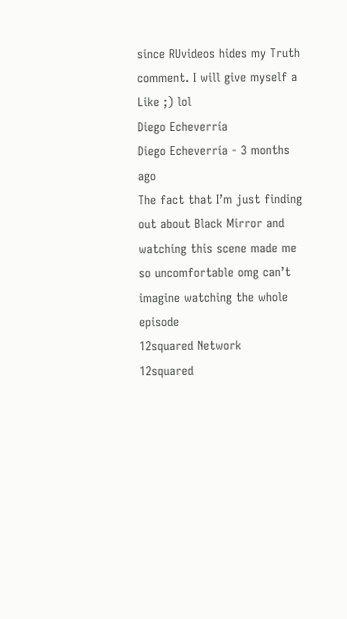since RUvideos hides my Truth comment. I will give myself a Like ;) lol
Diego Echeverría
Diego Echeverría - 3 months ago
The fact that I’m just finding out about Black Mirror and watching this scene made me so uncomfortable omg can’t imagine watching the whole episode
12squared Network
12squared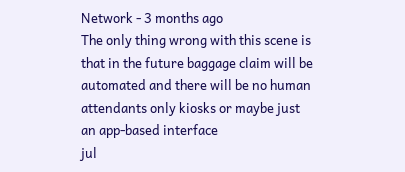Network - 3 months ago
The only thing wrong with this scene is that in the future baggage claim will be automated and there will be no human attendants only kiosks or maybe just an app-based interface
jul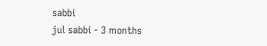sabbi
jul sabbi - 3 months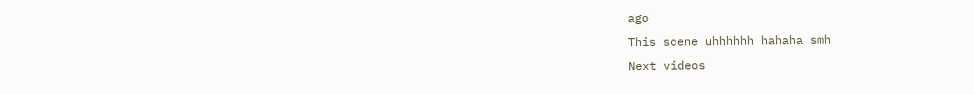ago
This scene uhhhhhh hahaha smh
Next videos